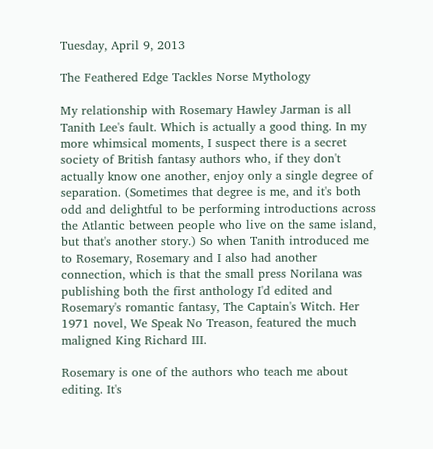Tuesday, April 9, 2013

The Feathered Edge Tackles Norse Mythology

My relationship with Rosemary Hawley Jarman is all Tanith Lee's fault. Which is actually a good thing. In my more whimsical moments, I suspect there is a secret society of British fantasy authors who, if they don't actually know one another, enjoy only a single degree of separation. (Sometimes that degree is me, and it's both odd and delightful to be performing introductions across the Atlantic between people who live on the same island, but that's another story.) So when Tanith introduced me to Rosemary, Rosemary and I also had another connection, which is that the small press Norilana was publishing both the first anthology I'd edited and Rosemary's romantic fantasy, The Captain's Witch. Her 1971 novel, We Speak No Treason, featured the much maligned King Richard III.

Rosemary is one of the authors who teach me about editing. It's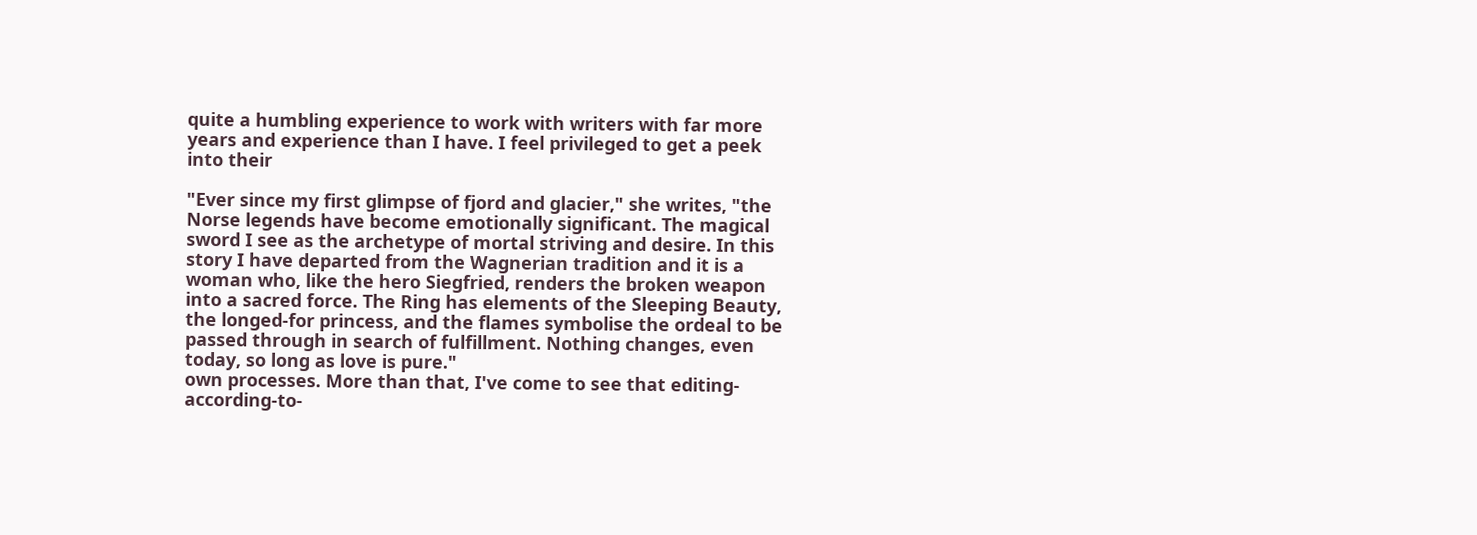quite a humbling experience to work with writers with far more years and experience than I have. I feel privileged to get a peek into their

"Ever since my first glimpse of fjord and glacier," she writes, "the Norse legends have become emotionally significant. The magical sword I see as the archetype of mortal striving and desire. In this story I have departed from the Wagnerian tradition and it is a woman who, like the hero Siegfried, renders the broken weapon into a sacred force. The Ring has elements of the Sleeping Beauty, the longed-for princess, and the flames symbolise the ordeal to be passed through in search of fulfillment. Nothing changes, even today, so long as love is pure."
own processes. More than that, I've come to see that editing-according-to-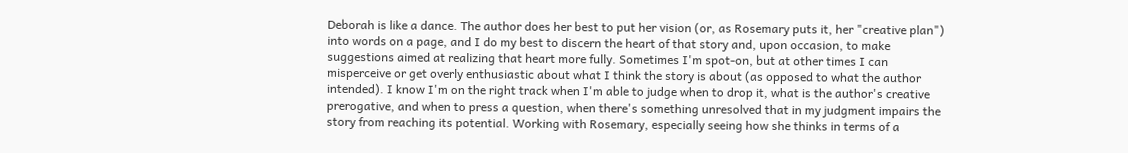Deborah is like a dance. The author does her best to put her vision (or, as Rosemary puts it, her "creative plan") into words on a page, and I do my best to discern the heart of that story and, upon occasion, to make suggestions aimed at realizing that heart more fully. Sometimes I'm spot-on, but at other times I can misperceive or get overly enthusiastic about what I think the story is about (as opposed to what the author intended). I know I'm on the right track when I'm able to judge when to drop it, what is the author's creative prerogative, and when to press a question, when there's something unresolved that in my judgment impairs the story from reaching its potential. Working with Rosemary, especially seeing how she thinks in terms of a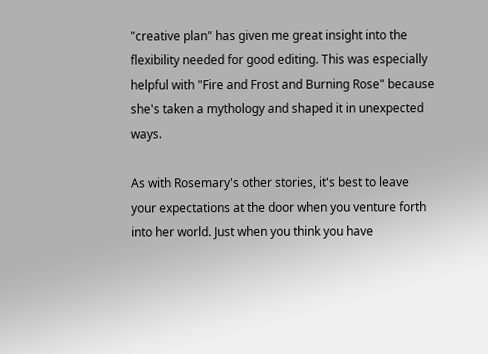"creative plan" has given me great insight into the flexibility needed for good editing. This was especially helpful with "Fire and Frost and Burning Rose" because she's taken a mythology and shaped it in unexpected ways.

As with Rosemary's other stories, it's best to leave your expectations at the door when you venture forth into her world. Just when you think you have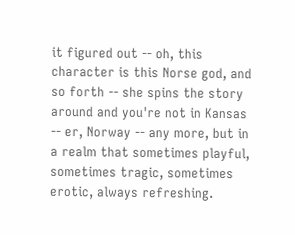it figured out -- oh, this character is this Norse god, and so forth -- she spins the story around and you're not in Kansas -- er, Norway -- any more, but in a realm that sometimes playful, sometimes tragic, sometimes erotic, always refreshing.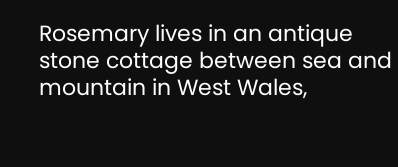Rosemary lives in an antique stone cottage between sea and mountain in West Wales,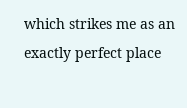which strikes me as an exactly perfect place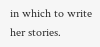in which to write her stories.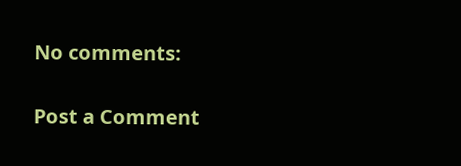No comments:

Post a Comment